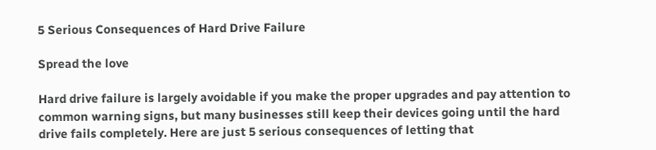5 Serious Consequences of Hard Drive Failure

Spread the love

Hard drive failure is largely avoidable if you make the proper upgrades and pay attention to common warning signs, but many businesses still keep their devices going until the hard drive fails completely. Here are just 5 serious consequences of letting that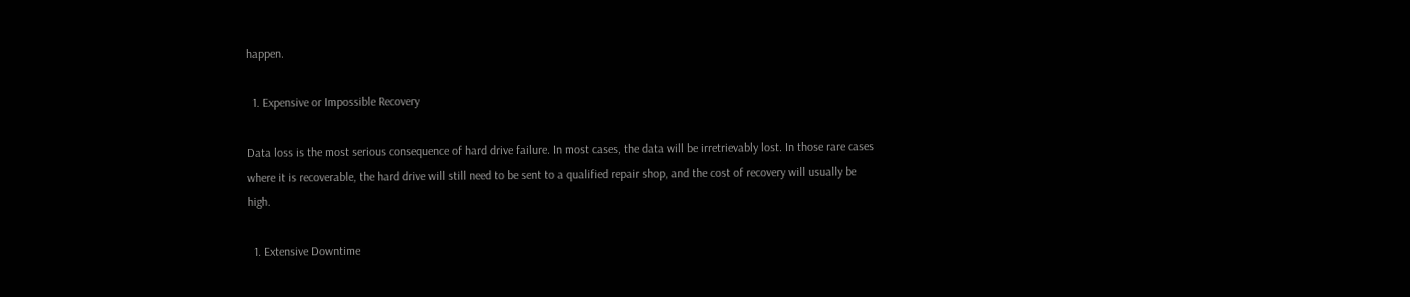happen.

  1. Expensive or Impossible Recovery

Data loss is the most serious consequence of hard drive failure. In most cases, the data will be irretrievably lost. In those rare cases where it is recoverable, the hard drive will still need to be sent to a qualified repair shop, and the cost of recovery will usually be high.

  1. Extensive Downtime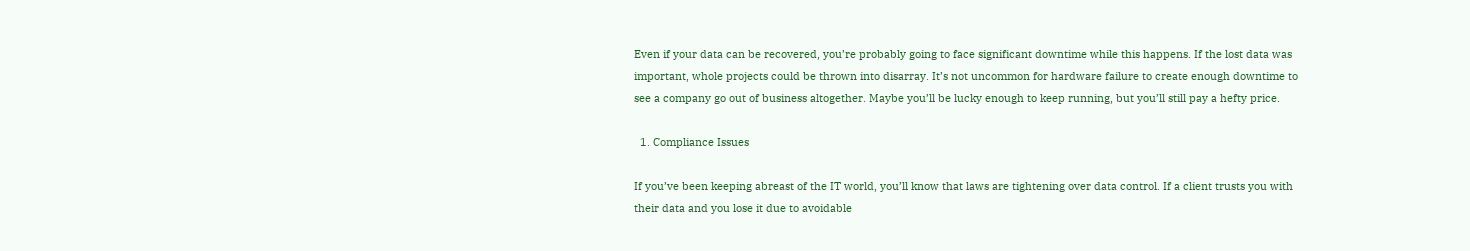Even if your data can be recovered, you’re probably going to face significant downtime while this happens. If the lost data was important, whole projects could be thrown into disarray. It’s not uncommon for hardware failure to create enough downtime to see a company go out of business altogether. Maybe you’ll be lucky enough to keep running, but you’ll still pay a hefty price.

  1. Compliance Issues

If you’ve been keeping abreast of the IT world, you’ll know that laws are tightening over data control. If a client trusts you with their data and you lose it due to avoidable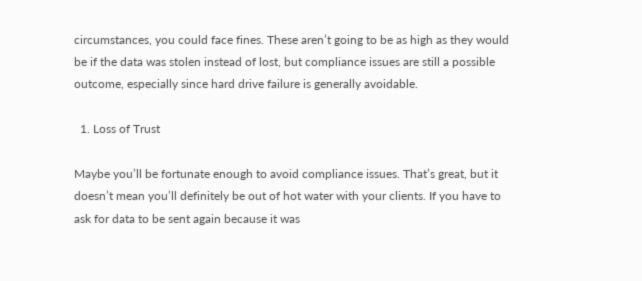circumstances, you could face fines. These aren’t going to be as high as they would be if the data was stolen instead of lost, but compliance issues are still a possible outcome, especially since hard drive failure is generally avoidable.

  1. Loss of Trust

Maybe you’ll be fortunate enough to avoid compliance issues. That’s great, but it doesn’t mean you’ll definitely be out of hot water with your clients. If you have to ask for data to be sent again because it was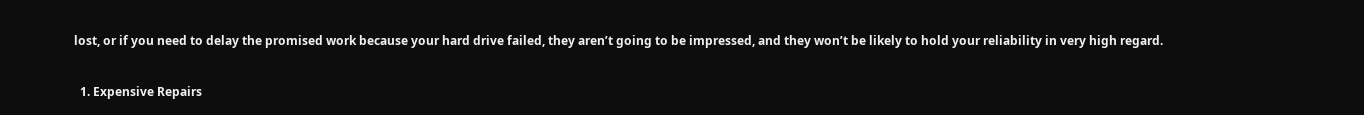lost, or if you need to delay the promised work because your hard drive failed, they aren’t going to be impressed, and they won’t be likely to hold your reliability in very high regard.

  1. Expensive Repairs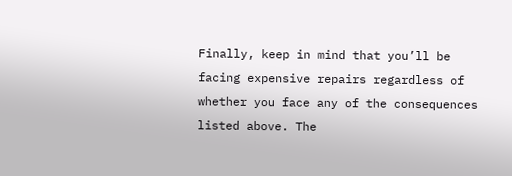Finally, keep in mind that you’ll be facing expensive repairs regardless of whether you face any of the consequences listed above. The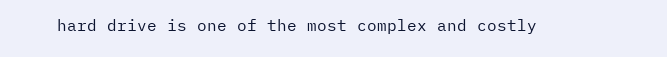hard drive is one of the most complex and costly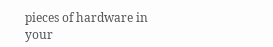pieces of hardware in your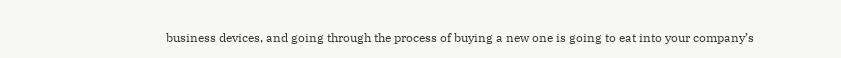business devices, and going through the process of buying a new one is going to eat into your company’s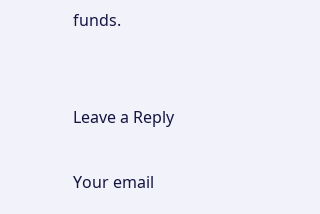funds.


Leave a Reply

Your email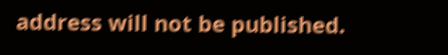address will not be published.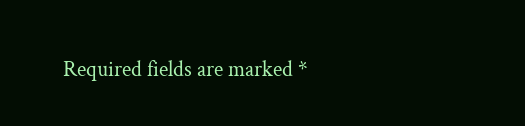Required fields are marked *